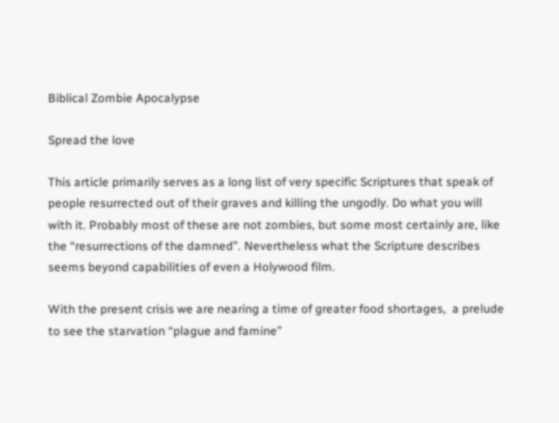Biblical Zombie Apocalypse

Spread the love

This article primarily serves as a long list of very specific Scriptures that speak of people resurrected out of their graves and killing the ungodly. Do what you will with it. Probably most of these are not zombies, but some most certainly are, like the “resurrections of the damned”. Nevertheless what the Scripture describes seems beyond capabilities of even a Holywood film.

With the present crisis we are nearing a time of greater food shortages,  a prelude to see the starvation “plague and famine”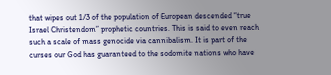that wipes out 1/3 of the population of European descended “true Israel Christendom” prophetic countries. This is said to even reach such a scale of mass genocide via cannibalism. It is part of the curses our God has guaranteed to the sodomite nations who have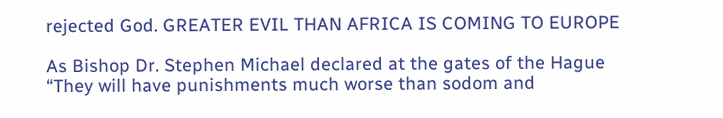rejected God. GREATER EVIL THAN AFRICA IS COMING TO EUROPE

As Bishop Dr. Stephen Michael declared at the gates of the Hague “They will have punishments much worse than sodom and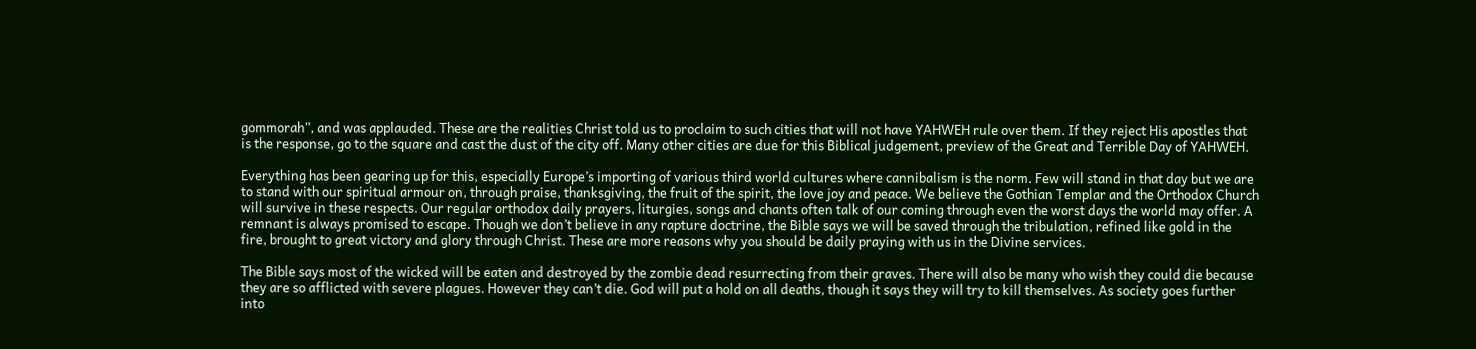gommorah”, and was applauded. These are the realities Christ told us to proclaim to such cities that will not have YAHWEH rule over them. If they reject His apostles that is the response, go to the square and cast the dust of the city off. Many other cities are due for this Biblical judgement, preview of the Great and Terrible Day of YAHWEH.

Everything has been gearing up for this, especially Europe’s importing of various third world cultures where cannibalism is the norm. Few will stand in that day but we are to stand with our spiritual armour on, through praise, thanksgiving, the fruit of the spirit, the love joy and peace. We believe the Gothian Templar and the Orthodox Church will survive in these respects. Our regular orthodox daily prayers, liturgies, songs and chants often talk of our coming through even the worst days the world may offer. A remnant is always promised to escape. Though we don’t believe in any rapture doctrine, the Bible says we will be saved through the tribulation, refined like gold in the fire, brought to great victory and glory through Christ. These are more reasons why you should be daily praying with us in the Divine services.

The Bible says most of the wicked will be eaten and destroyed by the zombie dead resurrecting from their graves. There will also be many who wish they could die because they are so afflicted with severe plagues. However they can’t die. God will put a hold on all deaths, though it says they will try to kill themselves. As society goes further into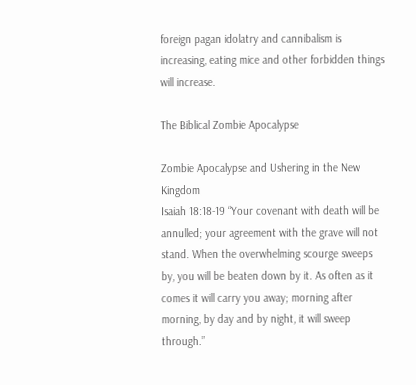foreign pagan idolatry and cannibalism is increasing, eating mice and other forbidden things will increase.

The Biblical Zombie Apocalypse

Zombie Apocalypse and Ushering in the New Kingdom
Isaiah 18:18-19 “Your covenant with death will be annulled; your agreement with the grave will not stand. When the overwhelming scourge sweeps by, you will be beaten down by it. As often as it comes it will carry you away; morning after morning, by day and by night, it will sweep through.”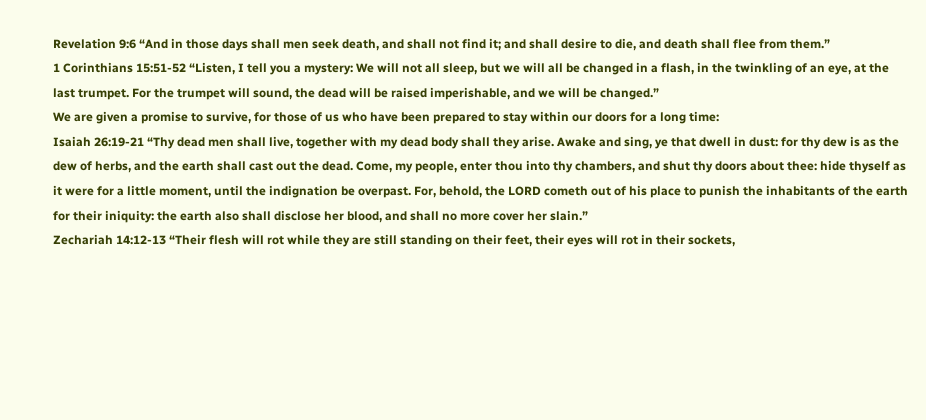Revelation 9:6 “And in those days shall men seek death, and shall not find it; and shall desire to die, and death shall flee from them.”
1 Corinthians 15:51-52 “Listen, I tell you a mystery: We will not all sleep, but we will all be changed in a flash, in the twinkling of an eye, at the last trumpet. For the trumpet will sound, the dead will be raised imperishable, and we will be changed.”
We are given a promise to survive, for those of us who have been prepared to stay within our doors for a long time:
Isaiah 26:19-21 “Thy dead men shall live, together with my dead body shall they arise. Awake and sing, ye that dwell in dust: for thy dew is as the dew of herbs, and the earth shall cast out the dead. Come, my people, enter thou into thy chambers, and shut thy doors about thee: hide thyself as it were for a little moment, until the indignation be overpast. For, behold, the LORD cometh out of his place to punish the inhabitants of the earth for their iniquity: the earth also shall disclose her blood, and shall no more cover her slain.”
Zechariah 14:12-13 “Their flesh will rot while they are still standing on their feet, their eyes will rot in their sockets,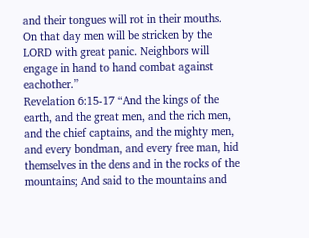and their tongues will rot in their mouths. On that day men will be stricken by the LORD with great panic. Neighbors will engage in hand to hand combat against eachother.”
Revelation 6:15-17 “And the kings of the earth, and the great men, and the rich men, and the chief captains, and the mighty men, and every bondman, and every free man, hid themselves in the dens and in the rocks of the mountains; And said to the mountains and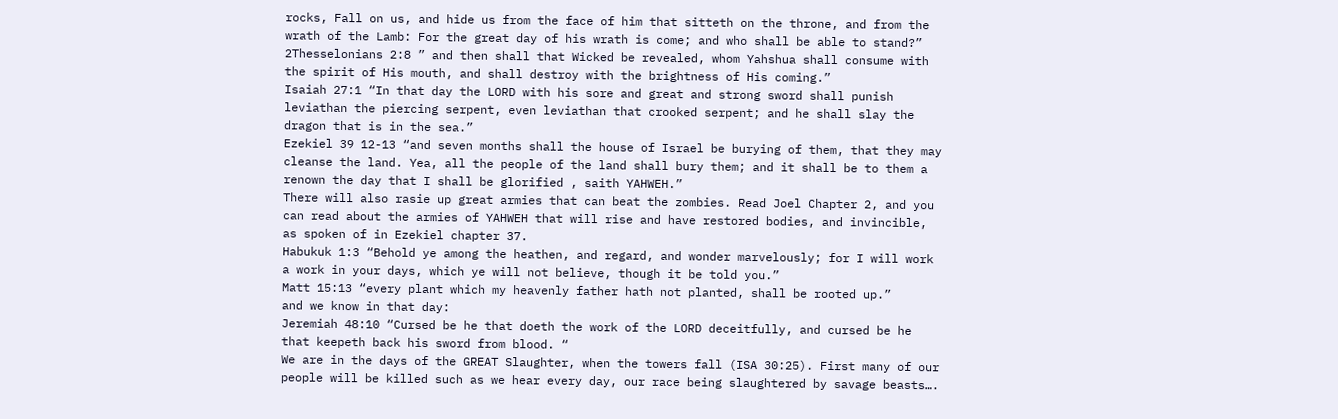rocks, Fall on us, and hide us from the face of him that sitteth on the throne, and from the wrath of the Lamb: For the great day of his wrath is come; and who shall be able to stand?”
2Thesselonians 2:8 ” and then shall that Wicked be revealed, whom Yahshua shall consume with the spirit of His mouth, and shall destroy with the brightness of His coming.”
Isaiah 27:1 “In that day the LORD with his sore and great and strong sword shall punish leviathan the piercing serpent, even leviathan that crooked serpent; and he shall slay the dragon that is in the sea.”
Ezekiel 39 12-13 “and seven months shall the house of Israel be burying of them, that they may cleanse the land. Yea, all the people of the land shall bury them; and it shall be to them a renown the day that I shall be glorified , saith YAHWEH.”
There will also rasie up great armies that can beat the zombies. Read Joel Chapter 2, and you can read about the armies of YAHWEH that will rise and have restored bodies, and invincible, as spoken of in Ezekiel chapter 37.
Habukuk 1:3 “Behold ye among the heathen, and regard, and wonder marvelously; for I will work a work in your days, which ye will not believe, though it be told you.”
Matt 15:13 “every plant which my heavenly father hath not planted, shall be rooted up.”
and we know in that day:
Jeremiah 48:10 “Cursed be he that doeth the work of the LORD deceitfully, and cursed be he that keepeth back his sword from blood. “
We are in the days of the GREAT Slaughter, when the towers fall (ISA 30:25). First many of our people will be killed such as we hear every day, our race being slaughtered by savage beasts….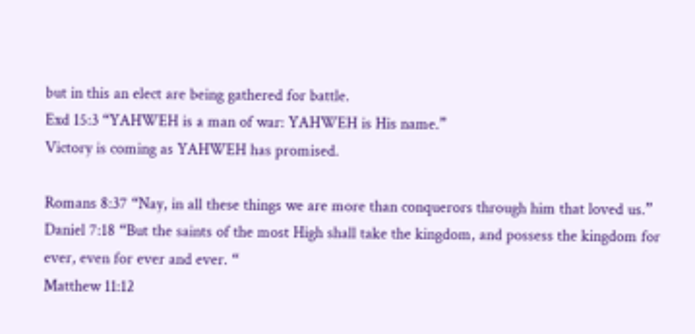but in this an elect are being gathered for battle.
Exd 15:3 “YAHWEH is a man of war: YAHWEH is His name.”
Victory is coming as YAHWEH has promised.

Romans 8:37 “Nay, in all these things we are more than conquerors through him that loved us.”
Daniel 7:18 “But the saints of the most High shall take the kingdom, and possess the kingdom for ever, even for ever and ever. “
Matthew 11:12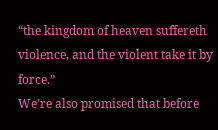“the kingdom of heaven suffereth violence, and the violent take it by force.”
We’re also promised that before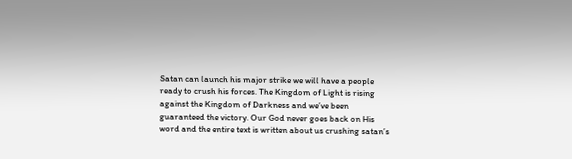Satan can launch his major strike we will have a people ready to crush his forces. The Kingdom of Light is rising against the Kingdom of Darkness and we’ve been guaranteed the victory. Our God never goes back on His word and the entire text is written about us crushing satan’s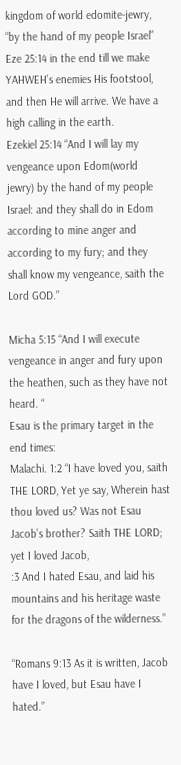kingdom of world edomite-jewry, “by the hand of my people Israel” Eze 25:14 in the end till we make YAHWEH’s enemies His footstool, and then He will arrive. We have a high calling in the earth.
Ezekiel 25:14 “And I will lay my vengeance upon Edom(world jewry) by the hand of my people Israel: and they shall do in Edom according to mine anger and according to my fury; and they shall know my vengeance, saith the Lord GOD.”

Micha 5:15 “And I will execute vengeance in anger and fury upon the heathen, such as they have not heard. “
Esau is the primary target in the end times:
Malachi. 1:2 “I have loved you, saith THE LORD, Yet ye say, Wherein hast thou loved us? Was not Esau Jacob’s brother? Saith THE LORD; yet I loved Jacob,
:3 And I hated Esau, and laid his mountains and his heritage waste for the dragons of the wilderness.”

“Romans 9:13 As it is written, Jacob have I loved, but Esau have I hated.”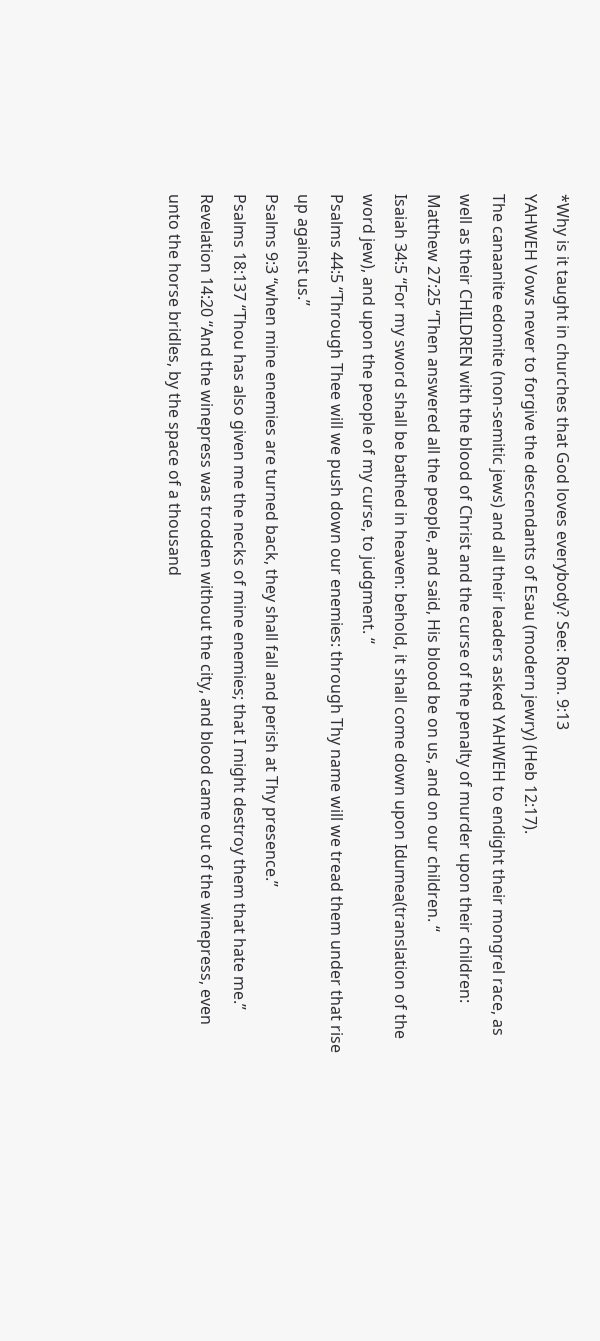*Why is it taught in churches that God loves everybody? See: Rom. 9:13
YAHWEH Vows never to forgive the descendants of Esau (modern jewry) (Heb 12:17).
The canaanite edomite (non-semitic jews) and all their leaders asked YAHWEH to endight their mongrel race, as well as their CHILDREN with the blood of Christ and the curse of the penalty of murder upon their children:
Matthew 27:25 “Then answered all the people, and said, His blood be on us, and on our children. “
Isaiah 34:5 “For my sword shall be bathed in heaven: behold, it shall come down upon Idumea(translation of the word jew), and upon the people of my curse, to judgment. “
Psalms 44:5 “Through Thee will we push down our enemies: through Thy name will we tread them under that rise up against us.”
Psalms 9:3 “when mine enemies are turned back, they shall fall and perish at Thy presence.”
Psalms 18:137 “Thou has also given me the necks of mine enemies; that I might destroy them that hate me.”
Revelation 14:20 “And the winepress was trodden without the city, and blood came out of the winepress, even unto the horse bridles, by the space of a thousand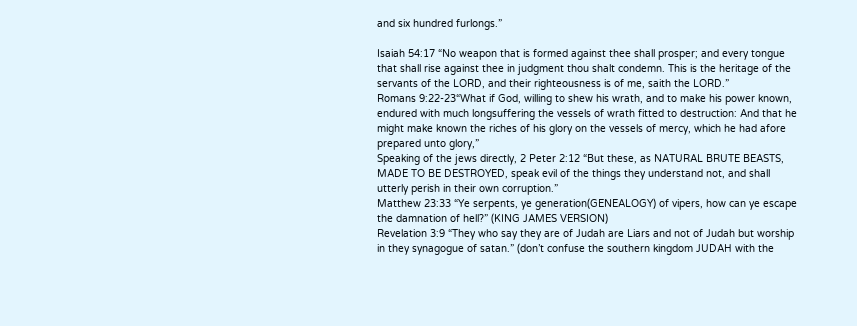and six hundred furlongs.”

Isaiah 54:17 “No weapon that is formed against thee shall prosper; and every tongue that shall rise against thee in judgment thou shalt condemn. This is the heritage of the servants of the LORD, and their righteousness is of me, saith the LORD.”
Romans 9:22-23“What if God, willing to shew his wrath, and to make his power known, endured with much longsuffering the vessels of wrath fitted to destruction: And that he might make known the riches of his glory on the vessels of mercy, which he had afore prepared unto glory,”
Speaking of the jews directly, 2 Peter 2:12 “But these, as NATURAL BRUTE BEASTS, MADE TO BE DESTROYED, speak evil of the things they understand not, and shall utterly perish in their own corruption.”
Matthew 23:33 “Ye serpents, ye generation(GENEALOGY) of vipers, how can ye escape the damnation of hell?” (KING JAMES VERSION)
Revelation 3:9 “They who say they are of Judah are Liars and not of Judah but worship in they synagogue of satan.” (don’t confuse the southern kingdom JUDAH with the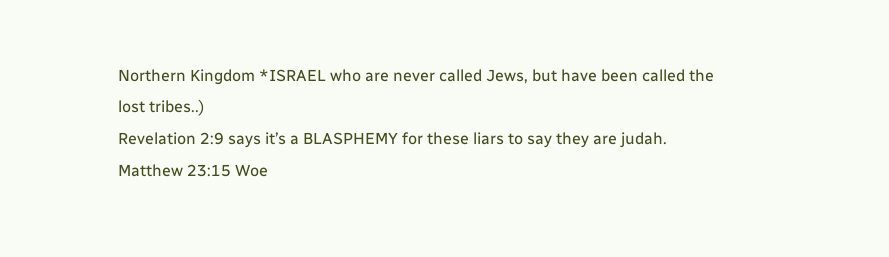Northern Kingdom *ISRAEL who are never called Jews, but have been called the lost tribes..)
Revelation 2:9 says it’s a BLASPHEMY for these liars to say they are judah.
Matthew 23:15 Woe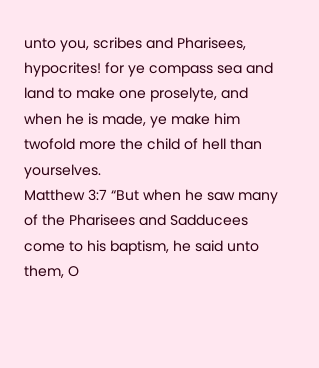unto you, scribes and Pharisees, hypocrites! for ye compass sea and land to make one proselyte, and when he is made, ye make him twofold more the child of hell than yourselves.
Matthew 3:7 “But when he saw many of the Pharisees and Sadducees come to his baptism, he said unto them, O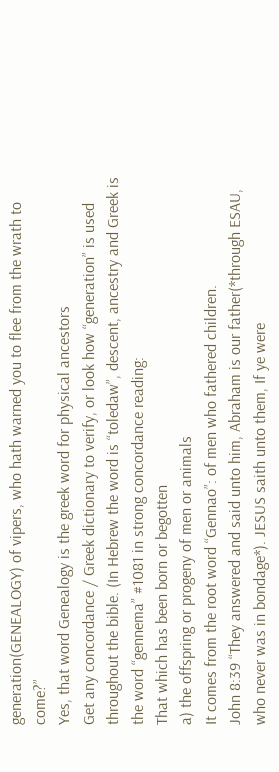generation(GENEALOGY) of vipers, who hath warned you to flee from the wrath to come?”
Yes, that word Genealogy is the greek word for physical ancestors
Get any concordance / Greek dictionary to verify, or look how “generation” is used throughout the bible. (In Hebrew the word is “toledaw”, descent, ancestry and Greek is the word “gennema” #1081 in strong concordance reading:
That which has been born or begotten
a) the offspring or progeny of men or animals
It comes from the root word “Gennao”: of men who fathered children.
John 8:39 “They answered and said unto him, Abraham is our father(*through ESAU, who never was in bondage*). JESUS saith unto them, If ye were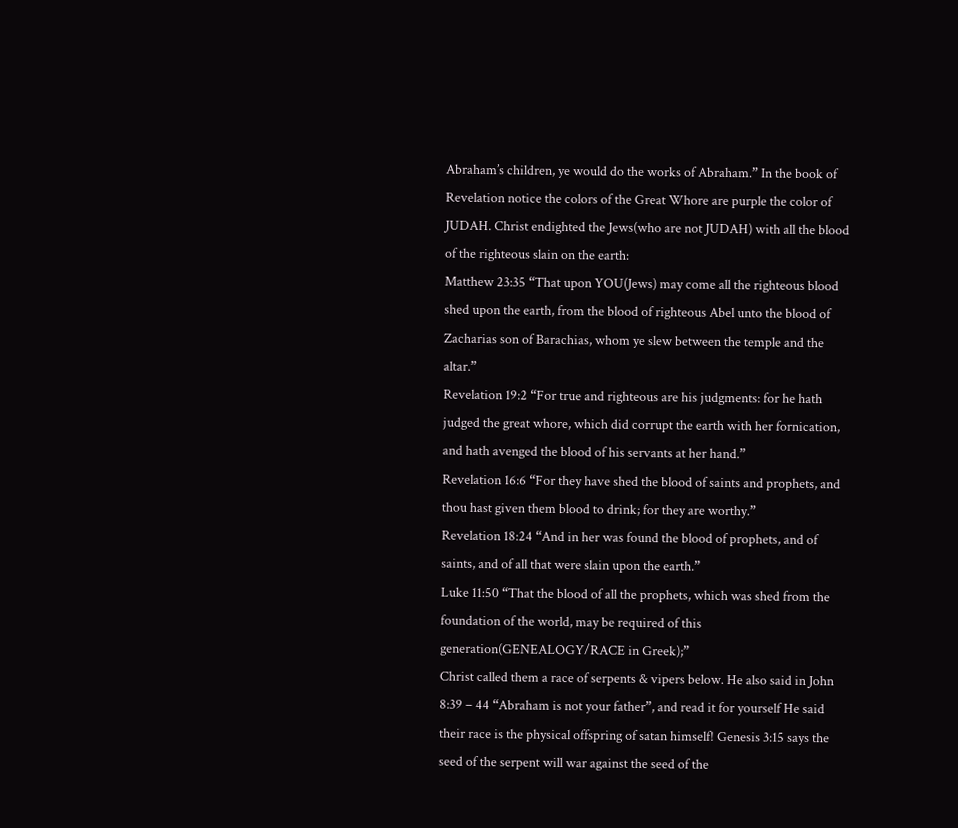Abraham’s children, ye would do the works of Abraham.” In the book of Revelation notice the colors of the Great Whore are purple the color of JUDAH. Christ endighted the Jews(who are not JUDAH) with all the blood of the righteous slain on the earth:
Matthew 23:35 “That upon YOU(Jews) may come all the righteous blood shed upon the earth, from the blood of righteous Abel unto the blood of Zacharias son of Barachias, whom ye slew between the temple and the altar.”
Revelation 19:2 “For true and righteous are his judgments: for he hath judged the great whore, which did corrupt the earth with her fornication, and hath avenged the blood of his servants at her hand.”
Revelation 16:6 “For they have shed the blood of saints and prophets, and thou hast given them blood to drink; for they are worthy.”
Revelation 18:24 “And in her was found the blood of prophets, and of saints, and of all that were slain upon the earth.”
Luke 11:50 “That the blood of all the prophets, which was shed from the foundation of the world, may be required of this generation(GENEALOGY/RACE in Greek);”
Christ called them a race of serpents & vipers below. He also said in John 8:39 – 44 “Abraham is not your father”, and read it for yourself He said their race is the physical offspring of satan himself! Genesis 3:15 says the seed of the serpent will war against the seed of the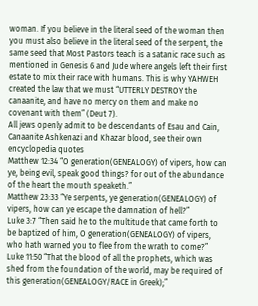woman. If you believe in the literal seed of the woman then you must also believe in the literal seed of the serpent, the same seed that Most Pastors teach is a satanic race such as mentioned in Genesis 6 and Jude where angels left their first estate to mix their race with humans. This is why YAHWEH created the law that we must “UTTERLY DESTROY the canaanite, and have no mercy on them and make no covenant with them” (Deut 7).
All jews openly admit to be descendants of Esau and Cain, Canaanite Ashkenazi and Khazar blood, see their own encyclopedia quotes
Matthew 12:34 “O generation(GENEALOGY) of vipers, how can ye, being evil, speak good things? for out of the abundance of the heart the mouth speaketh.”
Matthew 23:33 “Ye serpents, ye generation(GENEALOGY) of vipers, how can ye escape the damnation of hell?”
Luke 3:7 “Then said he to the multitude that came forth to be baptized of him, O generation(GENEALOGY) of vipers, who hath warned you to flee from the wrath to come?”
Luke 11:50 “That the blood of all the prophets, which was shed from the foundation of the world, may be required of this generation(GENEALOGY/RACE in Greek);”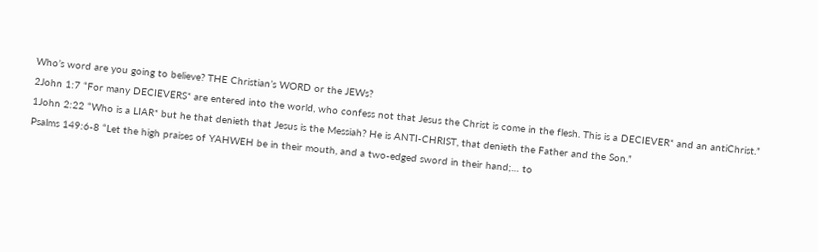Who’s word are you going to believe? THE Christian’s WORD or the JEWs?
2John 1:7 “For many DECIEVERS* are entered into the world, who confess not that Jesus the Christ is come in the flesh. This is a DECIEVER* and an antiChrist.”
1John 2:22 “Who is a LIAR* but he that denieth that Jesus is the Messiah? He is ANTI-CHRIST, that denieth the Father and the Son.”
Psalms 149:6-8 “Let the high praises of YAHWEH be in their mouth, and a two-edged sword in their hand;… to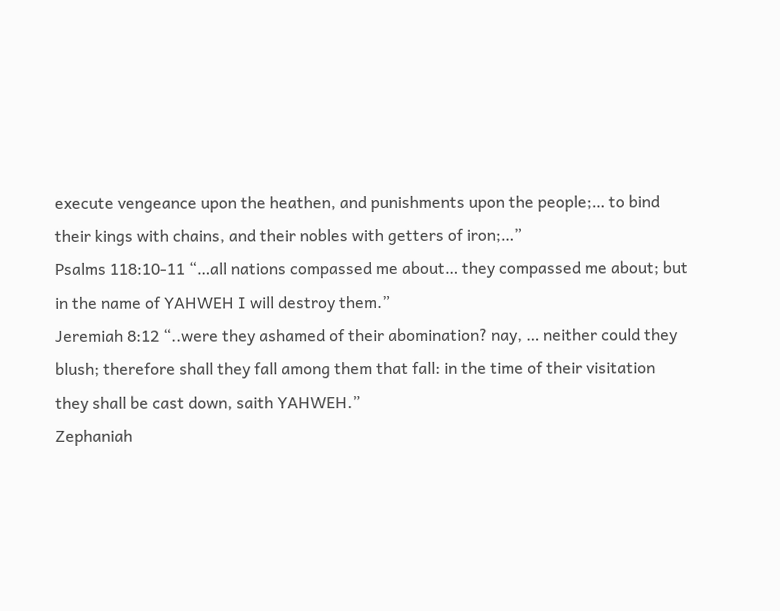execute vengeance upon the heathen, and punishments upon the people;… to bind their kings with chains, and their nobles with getters of iron;…”
Psalms 118:10-11 “…all nations compassed me about… they compassed me about; but in the name of YAHWEH I will destroy them.”
Jeremiah 8:12 “..were they ashamed of their abomination? nay, … neither could they blush; therefore shall they fall among them that fall: in the time of their visitation they shall be cast down, saith YAHWEH.”
Zephaniah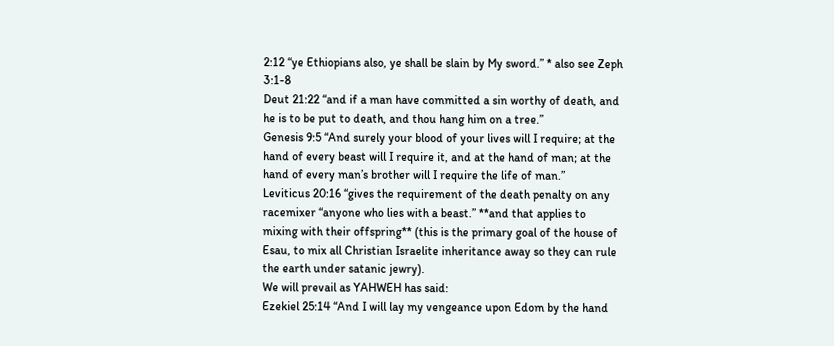2:12 “ye Ethiopians also, ye shall be slain by My sword.” * also see Zeph 3:1-8
Deut 21:22 “and if a man have committed a sin worthy of death, and he is to be put to death, and thou hang him on a tree.”
Genesis 9:5 “And surely your blood of your lives will I require; at the hand of every beast will I require it, and at the hand of man; at the hand of every man’s brother will I require the life of man.”
Leviticus 20:16 “gives the requirement of the death penalty on any racemixer “anyone who lies with a beast.” **and that applies to mixing with their offspring** (this is the primary goal of the house of Esau, to mix all Christian Israelite inheritance away so they can rule the earth under satanic jewry).
We will prevail as YAHWEH has said:
Ezekiel 25:14 “And I will lay my vengeance upon Edom by the hand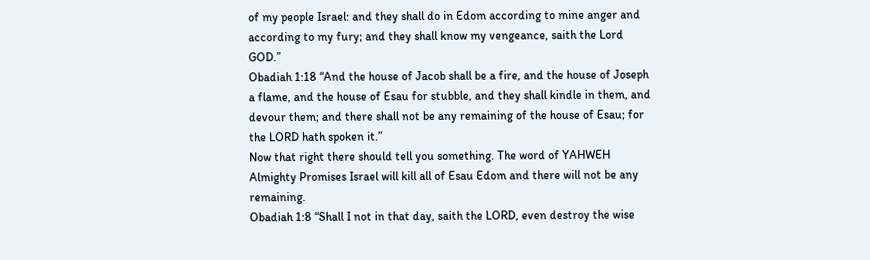of my people Israel: and they shall do in Edom according to mine anger and according to my fury; and they shall know my vengeance, saith the Lord GOD.”
Obadiah 1:18 “And the house of Jacob shall be a fire, and the house of Joseph a flame, and the house of Esau for stubble, and they shall kindle in them, and devour them; and there shall not be any remaining of the house of Esau; for the LORD hath spoken it.”
Now that right there should tell you something. The word of YAHWEH Almighty Promises Israel will kill all of Esau Edom and there will not be any remaining.
Obadiah 1:8 “Shall I not in that day, saith the LORD, even destroy the wise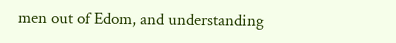men out of Edom, and understanding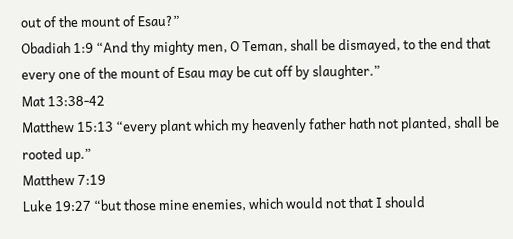out of the mount of Esau?”
Obadiah 1:9 “And thy mighty men, O Teman, shall be dismayed, to the end that every one of the mount of Esau may be cut off by slaughter.”
Mat 13:38-42
Matthew 15:13 “every plant which my heavenly father hath not planted, shall be rooted up.”
Matthew 7:19
Luke 19:27 “but those mine enemies, which would not that I should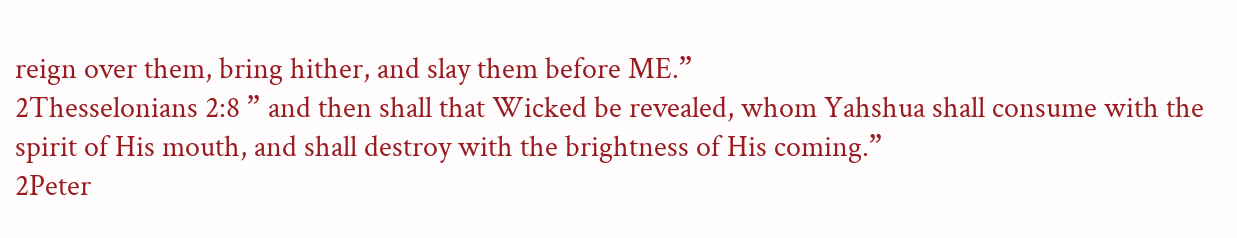reign over them, bring hither, and slay them before ME.”
2Thesselonians 2:8 ” and then shall that Wicked be revealed, whom Yahshua shall consume with the spirit of His mouth, and shall destroy with the brightness of His coming.”
2Peter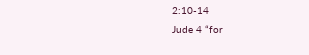2:10-14
Jude 4 “for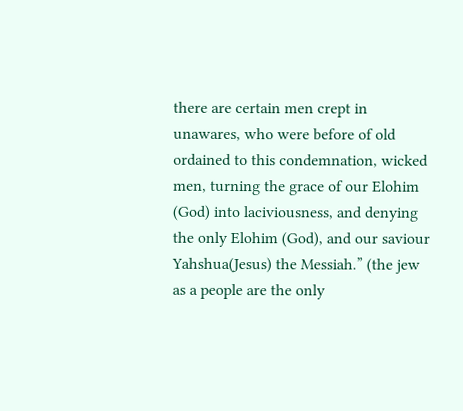there are certain men crept in unawares, who were before of old ordained to this condemnation, wicked men, turning the grace of our Elohim (God) into laciviousness, and denying the only Elohim (God), and our saviour Yahshua(Jesus) the Messiah.” (the jew as a people are the only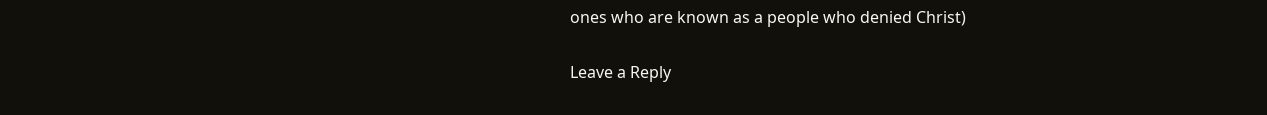ones who are known as a people who denied Christ)

Leave a Reply